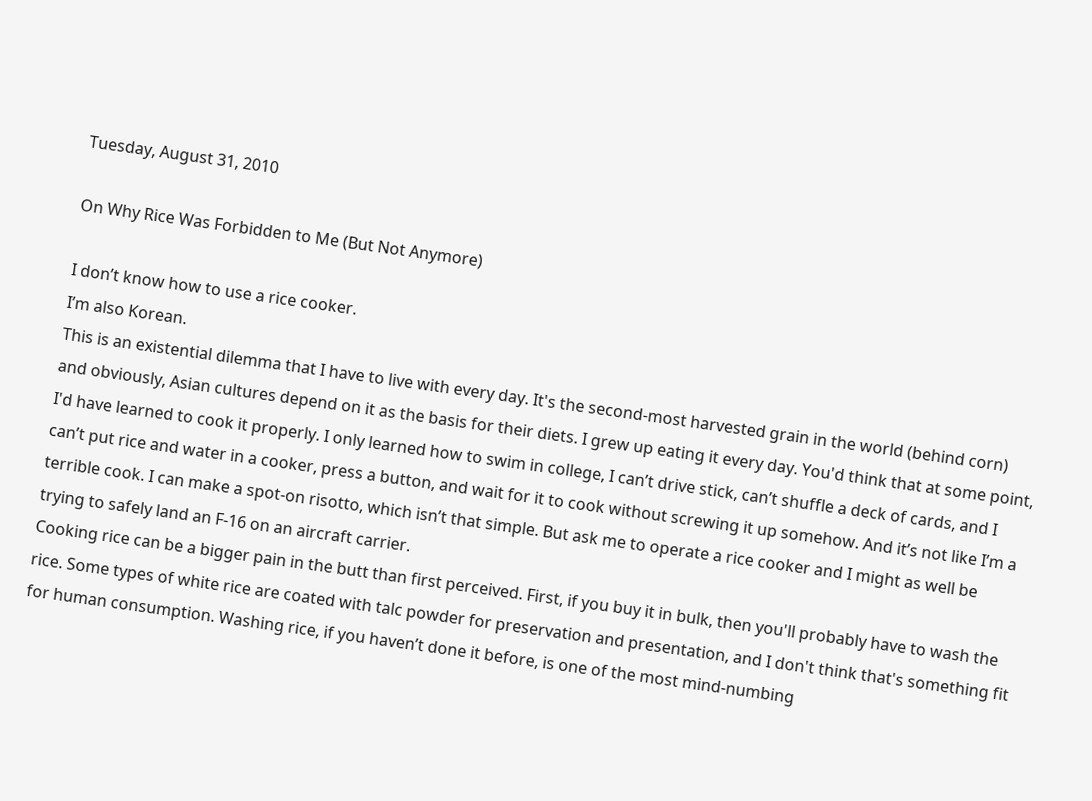Tuesday, August 31, 2010

On Why Rice Was Forbidden to Me (But Not Anymore)

I don’t know how to use a rice cooker.
I’m also Korean.
This is an existential dilemma that I have to live with every day. It's the second-most harvested grain in the world (behind corn) and obviously, Asian cultures depend on it as the basis for their diets. I grew up eating it every day. You'd think that at some point, I'd have learned to cook it properly. I only learned how to swim in college, I can’t drive stick, can’t shuffle a deck of cards, and I can’t put rice and water in a cooker, press a button, and wait for it to cook without screwing it up somehow. And it’s not like I’m a terrible cook. I can make a spot-on risotto, which isn’t that simple. But ask me to operate a rice cooker and I might as well be trying to safely land an F-16 on an aircraft carrier.
Cooking rice can be a bigger pain in the butt than first perceived. First, if you buy it in bulk, then you'll probably have to wash the rice. Some types of white rice are coated with talc powder for preservation and presentation, and I don't think that's something fit for human consumption. Washing rice, if you haven’t done it before, is one of the most mind-numbing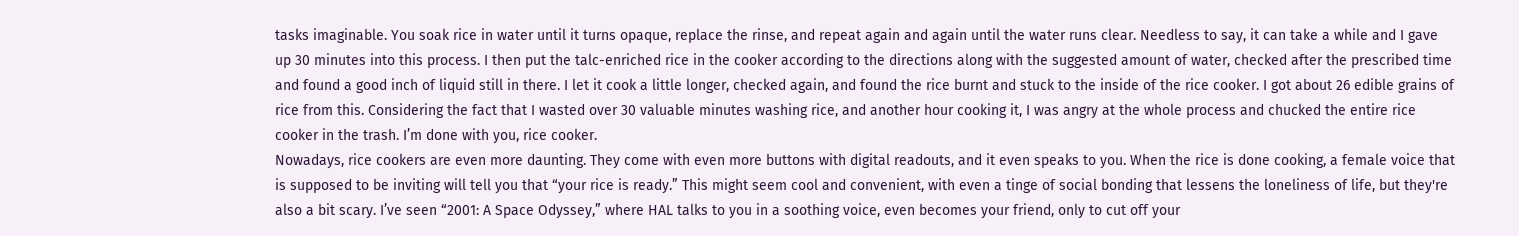tasks imaginable. You soak rice in water until it turns opaque, replace the rinse, and repeat again and again until the water runs clear. Needless to say, it can take a while and I gave up 30 minutes into this process. I then put the talc-enriched rice in the cooker according to the directions along with the suggested amount of water, checked after the prescribed time and found a good inch of liquid still in there. I let it cook a little longer, checked again, and found the rice burnt and stuck to the inside of the rice cooker. I got about 26 edible grains of rice from this. Considering the fact that I wasted over 30 valuable minutes washing rice, and another hour cooking it, I was angry at the whole process and chucked the entire rice cooker in the trash. I’m done with you, rice cooker.
Nowadays, rice cookers are even more daunting. They come with even more buttons with digital readouts, and it even speaks to you. When the rice is done cooking, a female voice that is supposed to be inviting will tell you that “your rice is ready.” This might seem cool and convenient, with even a tinge of social bonding that lessens the loneliness of life, but they're also a bit scary. I’ve seen “2001: A Space Odyssey,” where HAL talks to you in a soothing voice, even becomes your friend, only to cut off your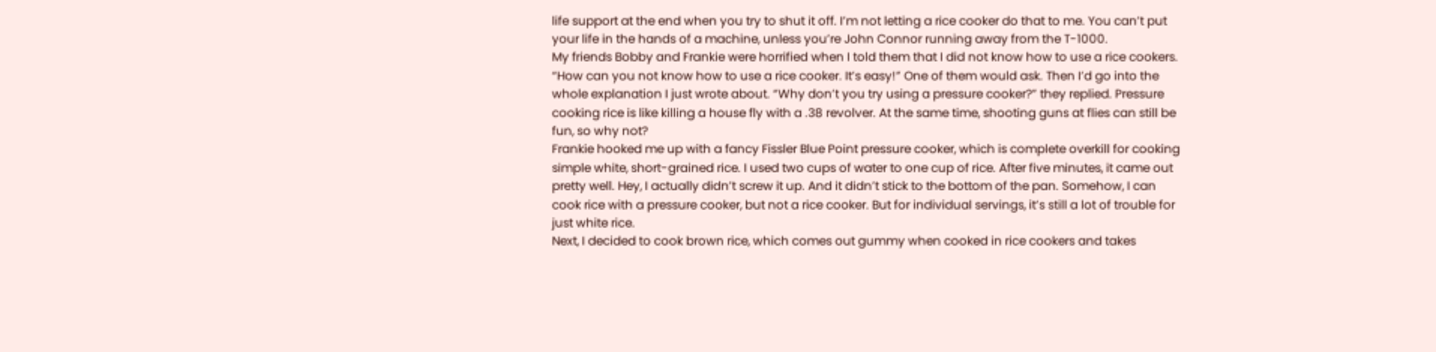life support at the end when you try to shut it off. I’m not letting a rice cooker do that to me. You can’t put your life in the hands of a machine, unless you’re John Connor running away from the T-1000.
My friends Bobby and Frankie were horrified when I told them that I did not know how to use a rice cookers. “How can you not know how to use a rice cooker. It’s easy!” One of them would ask. Then I’d go into the whole explanation I just wrote about. “Why don’t you try using a pressure cooker?” they replied. Pressure cooking rice is like killing a house fly with a .38 revolver. At the same time, shooting guns at flies can still be fun, so why not?
Frankie hooked me up with a fancy Fissler Blue Point pressure cooker, which is complete overkill for cooking simple white, short-grained rice. I used two cups of water to one cup of rice. After five minutes, it came out pretty well. Hey, I actually didn’t screw it up. And it didn’t stick to the bottom of the pan. Somehow, I can cook rice with a pressure cooker, but not a rice cooker. But for individual servings, it’s still a lot of trouble for just white rice.
Next, I decided to cook brown rice, which comes out gummy when cooked in rice cookers and takes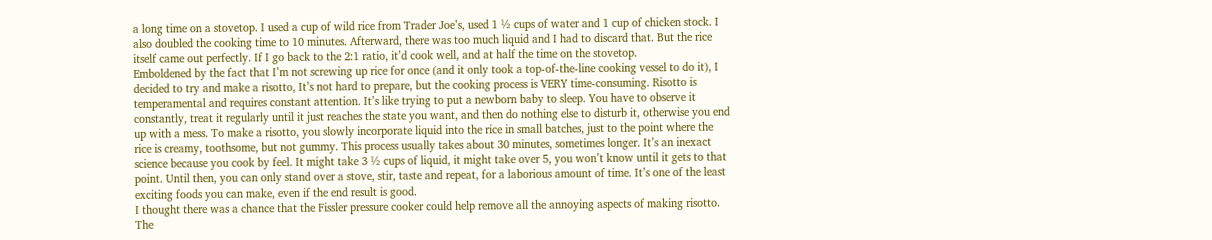a long time on a stovetop. I used a cup of wild rice from Trader Joe’s, used 1 ½ cups of water and 1 cup of chicken stock. I also doubled the cooking time to 10 minutes. Afterward, there was too much liquid and I had to discard that. But the rice itself came out perfectly. If I go back to the 2:1 ratio, it’d cook well, and at half the time on the stovetop.
Emboldened by the fact that I’m not screwing up rice for once (and it only took a top-of-the-line cooking vessel to do it), I decided to try and make a risotto, It’s not hard to prepare, but the cooking process is VERY time-consuming. Risotto is temperamental and requires constant attention. It’s like trying to put a newborn baby to sleep. You have to observe it constantly, treat it regularly until it just reaches the state you want, and then do nothing else to disturb it, otherwise you end up with a mess. To make a risotto, you slowly incorporate liquid into the rice in small batches, just to the point where the rice is creamy, toothsome, but not gummy. This process usually takes about 30 minutes, sometimes longer. It’s an inexact science because you cook by feel. It might take 3 ½ cups of liquid, it might take over 5, you won’t know until it gets to that point. Until then, you can only stand over a stove, stir, taste and repeat, for a laborious amount of time. It’s one of the least exciting foods you can make, even if the end result is good.
I thought there was a chance that the Fissler pressure cooker could help remove all the annoying aspects of making risotto. The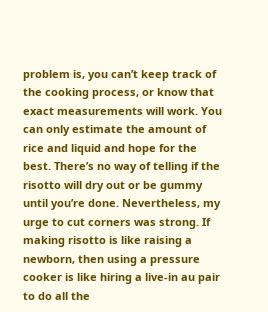problem is, you can’t keep track of the cooking process, or know that exact measurements will work. You can only estimate the amount of rice and liquid and hope for the best. There’s no way of telling if the risotto will dry out or be gummy until you’re done. Nevertheless, my urge to cut corners was strong. If making risotto is like raising a newborn, then using a pressure cooker is like hiring a live-in au pair to do all the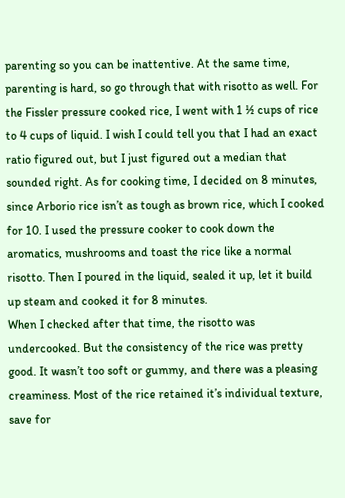parenting so you can be inattentive. At the same time, parenting is hard, so go through that with risotto as well. For the Fissler pressure cooked rice, I went with 1 ½ cups of rice to 4 cups of liquid. I wish I could tell you that I had an exact ratio figured out, but I just figured out a median that sounded right. As for cooking time, I decided on 8 minutes, since Arborio rice isn’t as tough as brown rice, which I cooked for 10. I used the pressure cooker to cook down the aromatics, mushrooms and toast the rice like a normal risotto. Then I poured in the liquid, sealed it up, let it build up steam and cooked it for 8 minutes.
When I checked after that time, the risotto was undercooked. But the consistency of the rice was pretty good. It wasn’t too soft or gummy, and there was a pleasing creaminess. Most of the rice retained it’s individual texture, save for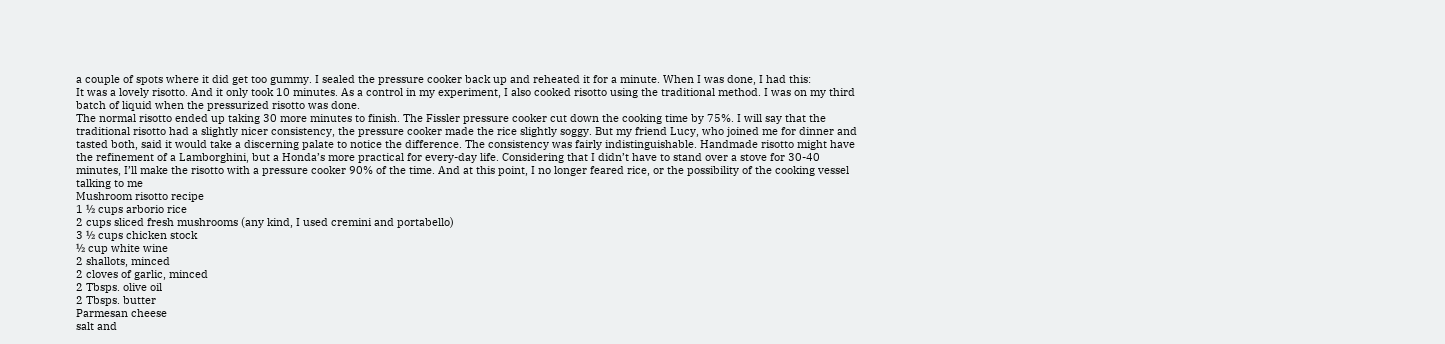a couple of spots where it did get too gummy. I sealed the pressure cooker back up and reheated it for a minute. When I was done, I had this:
It was a lovely risotto. And it only took 10 minutes. As a control in my experiment, I also cooked risotto using the traditional method. I was on my third batch of liquid when the pressurized risotto was done.
The normal risotto ended up taking 30 more minutes to finish. The Fissler pressure cooker cut down the cooking time by 75%. I will say that the traditional risotto had a slightly nicer consistency, the pressure cooker made the rice slightly soggy. But my friend Lucy, who joined me for dinner and tasted both, said it would take a discerning palate to notice the difference. The consistency was fairly indistinguishable. Handmade risotto might have the refinement of a Lamborghini, but a Honda’s more practical for every-day life. Considering that I didn’t have to stand over a stove for 30-40 minutes, I’ll make the risotto with a pressure cooker 90% of the time. And at this point, I no longer feared rice, or the possibility of the cooking vessel talking to me
Mushroom risotto recipe
1 ½ cups arborio rice
2 cups sliced fresh mushrooms (any kind, I used cremini and portabello)
3 ½ cups chicken stock
½ cup white wine
2 shallots, minced
2 cloves of garlic, minced
2 Tbsps. olive oil
2 Tbsps. butter
Parmesan cheese
salt and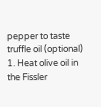pepper to taste
truffle oil (optional)
1. Heat olive oil in the Fissler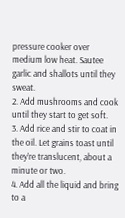pressure cooker over medium low heat. Sautee garlic and shallots until they sweat.
2. Add mushrooms and cook until they start to get soft.
3. Add rice and stir to coat in the oil. Let grains toast until they’re translucent, about a minute or two.
4. Add all the liquid and bring to a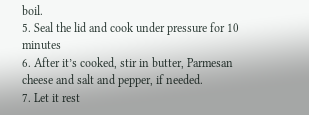boil.
5. Seal the lid and cook under pressure for 10 minutes
6. After it’s cooked, stir in butter, Parmesan cheese and salt and pepper, if needed.
7. Let it rest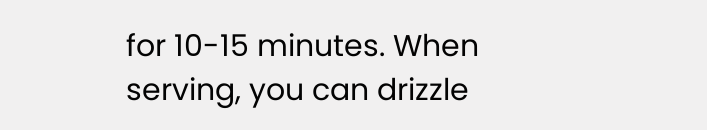for 10-15 minutes. When serving, you can drizzle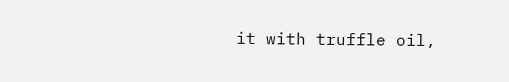it with truffle oil,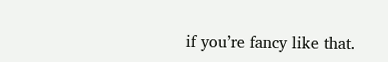if you’re fancy like that.